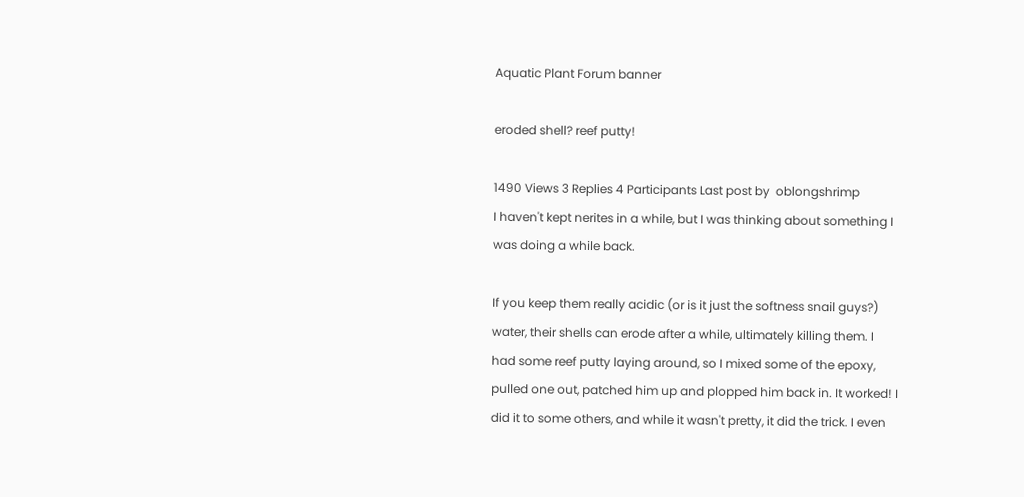Aquatic Plant Forum banner

eroded shell? reef putty!

1490 Views 3 Replies 4 Participants Last post by  oblongshrimp
I haven't kept nerites in a while, but I was thinking about something I was doing a while back.

If you keep them really acidic (or is it just the softness snail guys?) water, their shells can erode after a while, ultimately killing them. I had some reef putty laying around, so I mixed some of the epoxy, pulled one out, patched him up and plopped him back in. It worked! I did it to some others, and while it wasn't pretty, it did the trick. I even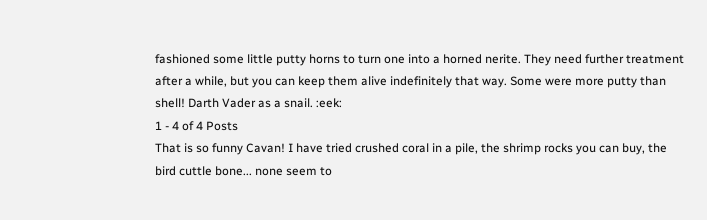fashioned some little putty horns to turn one into a horned nerite. They need further treatment after a while, but you can keep them alive indefinitely that way. Some were more putty than shell! Darth Vader as a snail. :eek:
1 - 4 of 4 Posts
That is so funny Cavan! I have tried crushed coral in a pile, the shrimp rocks you can buy, the bird cuttle bone... none seem to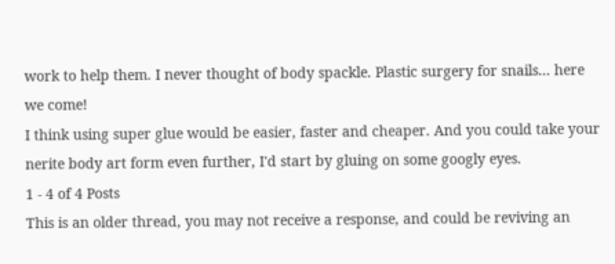work to help them. I never thought of body spackle. Plastic surgery for snails... here we come!
I think using super glue would be easier, faster and cheaper. And you could take your nerite body art form even further, I'd start by gluing on some googly eyes.
1 - 4 of 4 Posts
This is an older thread, you may not receive a response, and could be reviving an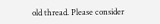old thread. Please consider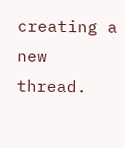creating a new thread.